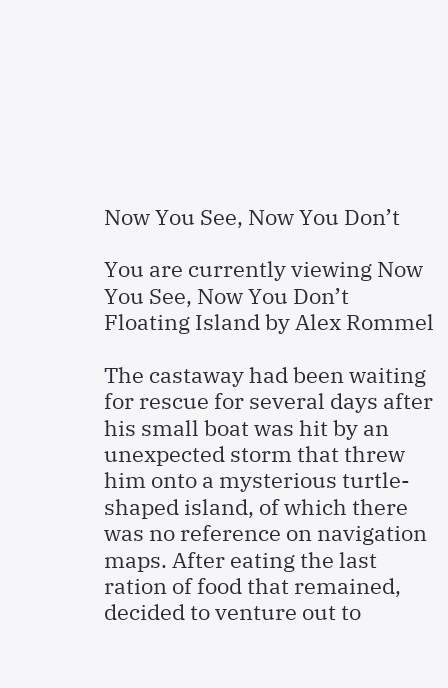Now You See, Now You Don’t

You are currently viewing Now You See, Now You Don’t
Floating Island by Alex Rommel

The castaway had been waiting for rescue for several days after his small boat was hit by an unexpected storm that threw him onto a mysterious turtle-shaped island, of which there was no reference on navigation maps. After eating the last ration of food that remained, decided to venture out to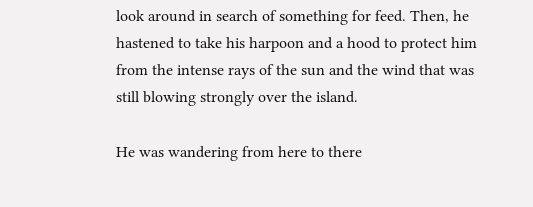look around in search of something for feed. Then, he hastened to take his harpoon and a hood to protect him from the intense rays of the sun and the wind that was still blowing strongly over the island.

He was wandering from here to there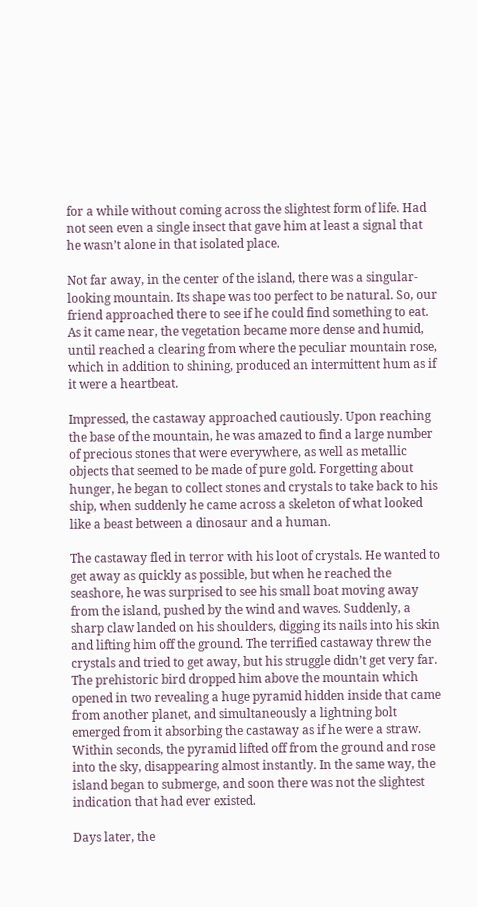for a while without coming across the slightest form of life. Had not seen even a single insect that gave him at least a signal that he wasn’t alone in that isolated place.

Not far away, in the center of the island, there was a singular-looking mountain. Its shape was too perfect to be natural. So, our friend approached there to see if he could find something to eat. As it came near, the vegetation became more dense and humid, until reached a clearing from where the peculiar mountain rose, which in addition to shining, produced an intermittent hum as if it were a heartbeat.

Impressed, the castaway approached cautiously. Upon reaching the base of the mountain, he was amazed to find a large number of precious stones that were everywhere, as well as metallic objects that seemed to be made of pure gold. Forgetting about hunger, he began to collect stones and crystals to take back to his ship, when suddenly he came across a skeleton of what looked like a beast between a dinosaur and a human.

The castaway fled in terror with his loot of crystals. He wanted to get away as quickly as possible, but when he reached the seashore, he was surprised to see his small boat moving away from the island, pushed by the wind and waves. Suddenly, a sharp claw landed on his shoulders, digging its nails into his skin and lifting him off the ground. The terrified castaway threw the crystals and tried to get away, but his struggle didn’t get very far. The prehistoric bird dropped him above the mountain which opened in two revealing a huge pyramid hidden inside that came from another planet, and simultaneously a lightning bolt emerged from it absorbing the castaway as if he were a straw. Within seconds, the pyramid lifted off from the ground and rose into the sky, disappearing almost instantly. In the same way, the island began to submerge, and soon there was not the slightest indication that had ever existed.

Days later, the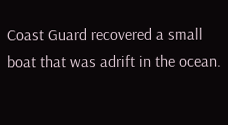Coast Guard recovered a small boat that was adrift in the ocean.